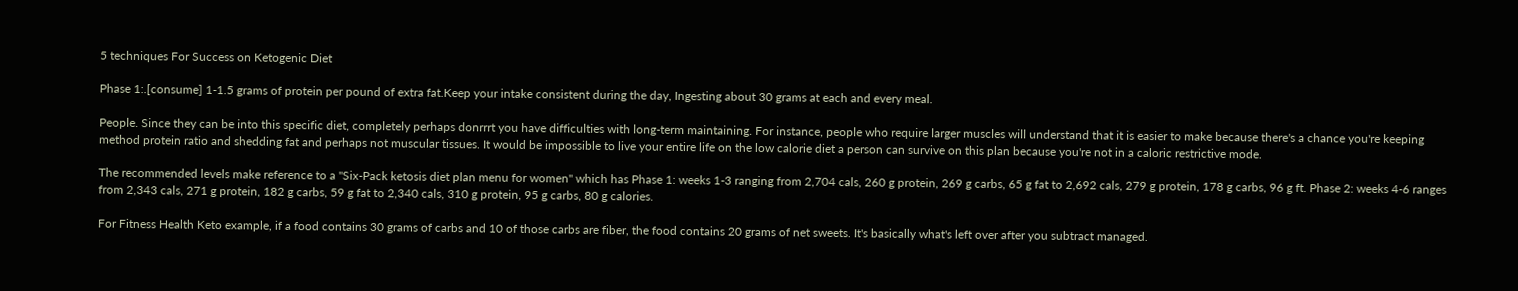5 techniques For Success on Ketogenic Diet

Phase 1:.[consume] 1-1.5 grams of protein per pound of extra fat.Keep your intake consistent during the day, Ingesting about 30 grams at each and every meal.

People. Since they can be into this specific diet, completely perhaps donrrrt you have difficulties with long-term maintaining. For instance, people who require larger muscles will understand that it is easier to make because there's a chance you're keeping method protein ratio and shedding fat and perhaps not muscular tissues. It would be impossible to live your entire life on the low calorie diet a person can survive on this plan because you're not in a caloric restrictive mode.

The recommended levels make reference to a "Six-Pack ketosis diet plan menu for women" which has Phase 1: weeks 1-3 ranging from 2,704 cals, 260 g protein, 269 g carbs, 65 g fat to 2,692 cals, 279 g protein, 178 g carbs, 96 g ft. Phase 2: weeks 4-6 ranges from 2,343 cals, 271 g protein, 182 g carbs, 59 g fat to 2,340 cals, 310 g protein, 95 g carbs, 80 g calories.

For Fitness Health Keto example, if a food contains 30 grams of carbs and 10 of those carbs are fiber, the food contains 20 grams of net sweets. It's basically what's left over after you subtract managed.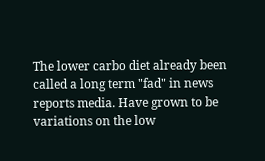The lower carbo diet already been called a long term "fad" in news reports media. Have grown to be variations on the low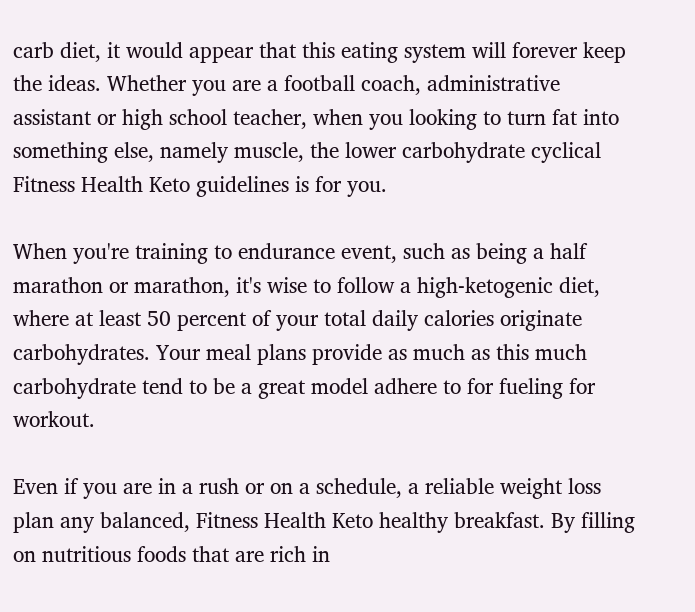carb diet, it would appear that this eating system will forever keep the ideas. Whether you are a football coach, administrative assistant or high school teacher, when you looking to turn fat into something else, namely muscle, the lower carbohydrate cyclical Fitness Health Keto guidelines is for you.

When you're training to endurance event, such as being a half marathon or marathon, it's wise to follow a high-ketogenic diet, where at least 50 percent of your total daily calories originate carbohydrates. Your meal plans provide as much as this much carbohydrate tend to be a great model adhere to for fueling for workout.

Even if you are in a rush or on a schedule, a reliable weight loss plan any balanced, Fitness Health Keto healthy breakfast. By filling on nutritious foods that are rich in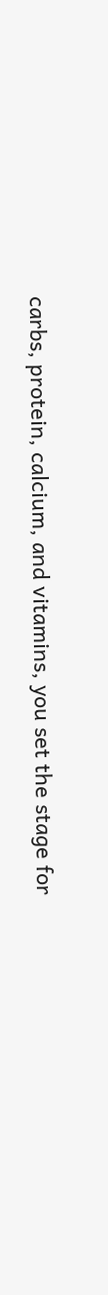carbs, protein, calcium, and vitamins, you set the stage for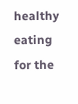healthy eating for the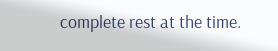complete rest at the time.